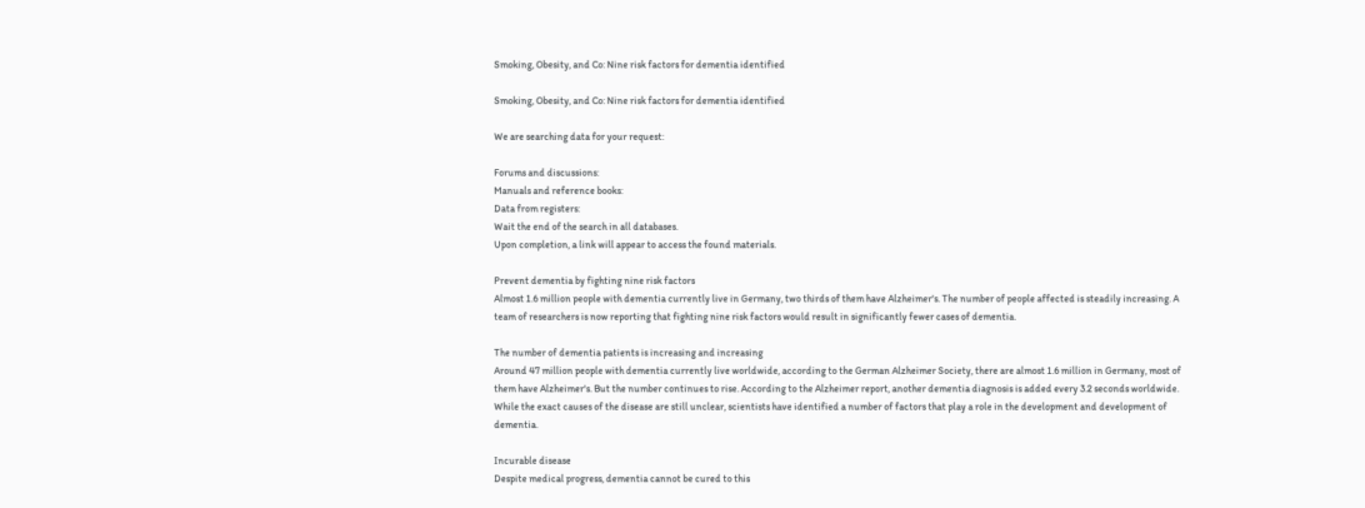Smoking, Obesity, and Co: Nine risk factors for dementia identified

Smoking, Obesity, and Co: Nine risk factors for dementia identified

We are searching data for your request:

Forums and discussions:
Manuals and reference books:
Data from registers:
Wait the end of the search in all databases.
Upon completion, a link will appear to access the found materials.

Prevent dementia by fighting nine risk factors
Almost 1.6 million people with dementia currently live in Germany, two thirds of them have Alzheimer's. The number of people affected is steadily increasing. A team of researchers is now reporting that fighting nine risk factors would result in significantly fewer cases of dementia.

The number of dementia patients is increasing and increasing
Around 47 million people with dementia currently live worldwide, according to the German Alzheimer Society, there are almost 1.6 million in Germany, most of them have Alzheimer's. But the number continues to rise. According to the Alzheimer report, another dementia diagnosis is added every 3.2 seconds worldwide. While the exact causes of the disease are still unclear, scientists have identified a number of factors that play a role in the development and development of dementia.

Incurable disease
Despite medical progress, dementia cannot be cured to this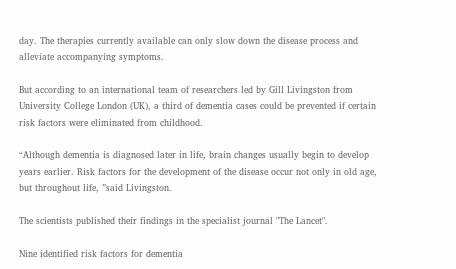day. The therapies currently available can only slow down the disease process and alleviate accompanying symptoms.

But according to an international team of researchers led by Gill Livingston from University College London (UK), a third of dementia cases could be prevented if certain risk factors were eliminated from childhood.

“Although dementia is diagnosed later in life, brain changes usually begin to develop years earlier. Risk factors for the development of the disease occur not only in old age, but throughout life, ”said Livingston.

The scientists published their findings in the specialist journal "The Lancet".

Nine identified risk factors for dementia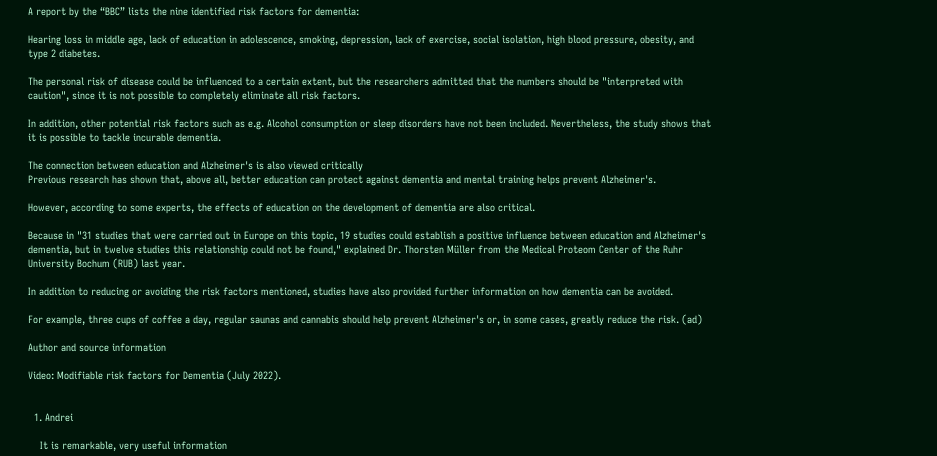A report by the “BBC” lists the nine identified risk factors for dementia:

Hearing loss in middle age, lack of education in adolescence, smoking, depression, lack of exercise, social isolation, high blood pressure, obesity, and type 2 diabetes.

The personal risk of disease could be influenced to a certain extent, but the researchers admitted that the numbers should be "interpreted with caution", since it is not possible to completely eliminate all risk factors.

In addition, other potential risk factors such as e.g. Alcohol consumption or sleep disorders have not been included. Nevertheless, the study shows that it is possible to tackle incurable dementia.

The connection between education and Alzheimer's is also viewed critically
Previous research has shown that, above all, better education can protect against dementia and mental training helps prevent Alzheimer's.

However, according to some experts, the effects of education on the development of dementia are also critical.

Because in "31 studies that were carried out in Europe on this topic, 19 studies could establish a positive influence between education and Alzheimer's dementia, but in twelve studies this relationship could not be found," explained Dr. Thorsten Müller from the Medical Proteom Center of the Ruhr University Bochum (RUB) last year.

In addition to reducing or avoiding the risk factors mentioned, studies have also provided further information on how dementia can be avoided.

For example, three cups of coffee a day, regular saunas and cannabis should help prevent Alzheimer's or, in some cases, greatly reduce the risk. (ad)

Author and source information

Video: Modifiable risk factors for Dementia (July 2022).


  1. Andrei

    It is remarkable, very useful information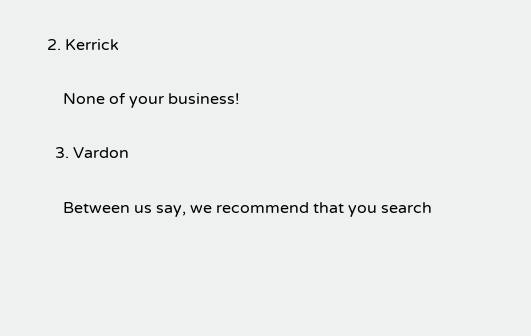2. Kerrick

    None of your business!

  3. Vardon

    Between us say, we recommend that you search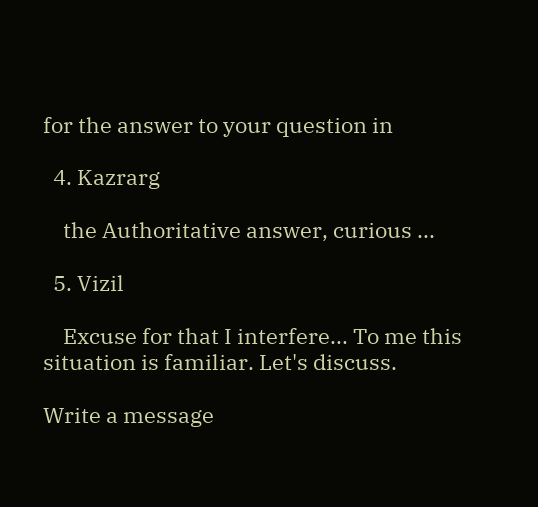for the answer to your question in

  4. Kazrarg

    the Authoritative answer, curious ...

  5. Vizil

    Excuse for that I interfere... To me this situation is familiar. Let's discuss.

Write a message